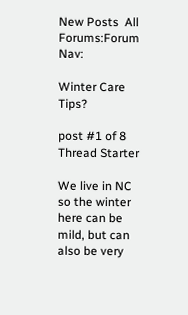New Posts  All Forums:Forum Nav:

Winter Care Tips?

post #1 of 8
Thread Starter

We live in NC so the winter here can be mild, but can also be very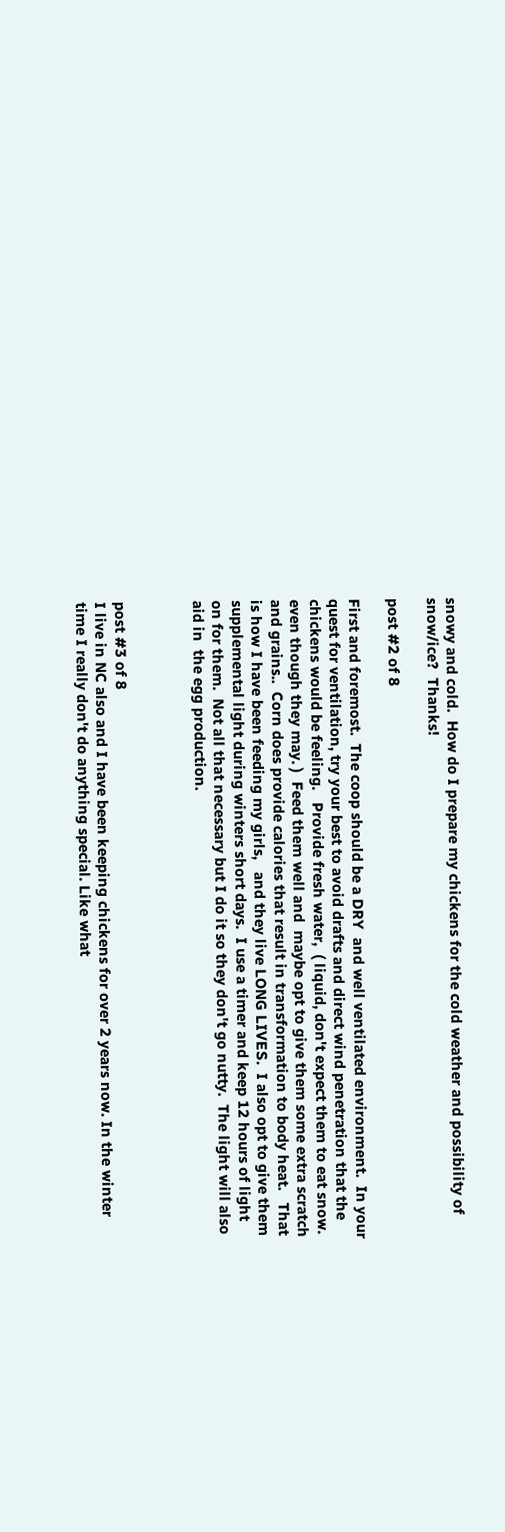snowy and cold.  How do I prepare my chickens for the cold weather and possibility of snow/ice?  Thanks!

post #2 of 8

First and foremost.  The coop should be a DRY  and well ventilated environment.  In your quest for ventilation, try your best to avoid drafts and direct wind penetration that the chickens would be feeling.   Provide fresh water,  ( liquid, don't expect them to eat snow. even though they may. )  Feed them well and  maybe opt to give them some extra scratch and grains..  Corn does provide calories that result in transformation to body heat.   That is how I have been feeding my girls,   and they live LONG LIVES.  I also opt to give them supplemental light during winters short days.  I use a timer and keep 12 hours of light  on for them.  Not all that necessary but I do it so they don't go nutty.  The light will also  aid in  the egg production.



post #3 of 8
I live in NC also and I have been keeping chickens for over 2 years now. In the winter time I really don't do anything special. Like what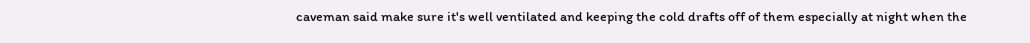caveman said make sure it's well ventilated and keeping the cold drafts off of them especially at night when the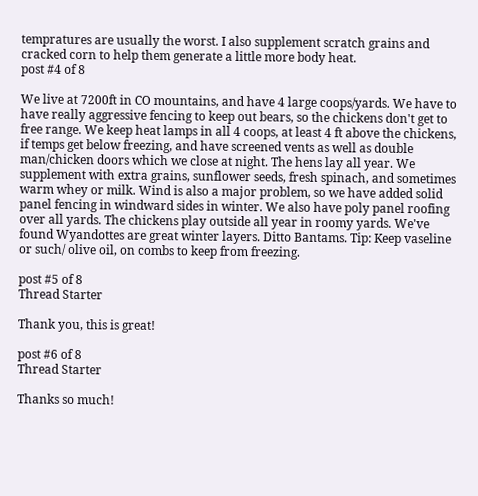tempratures are usually the worst. I also supplement scratch grains and cracked corn to help them generate a little more body heat.
post #4 of 8

We live at 7200ft in CO mountains, and have 4 large coops/yards. We have to have really aggressive fencing to keep out bears, so the chickens don't get to free range. We keep heat lamps in all 4 coops, at least 4 ft above the chickens, if temps get below freezing, and have screened vents as well as double man/chicken doors which we close at night. The hens lay all year. We supplement with extra grains, sunflower seeds, fresh spinach, and sometimes warm whey or milk. Wind is also a major problem, so we have added solid panel fencing in windward sides in winter. We also have poly panel roofing over all yards. The chickens play outside all year in roomy yards. We've found Wyandottes are great winter layers. Ditto Bantams. Tip: Keep vaseline or such/ olive oil, on combs to keep from freezing.

post #5 of 8
Thread Starter

Thank you, this is great!

post #6 of 8
Thread Starter

Thanks so much!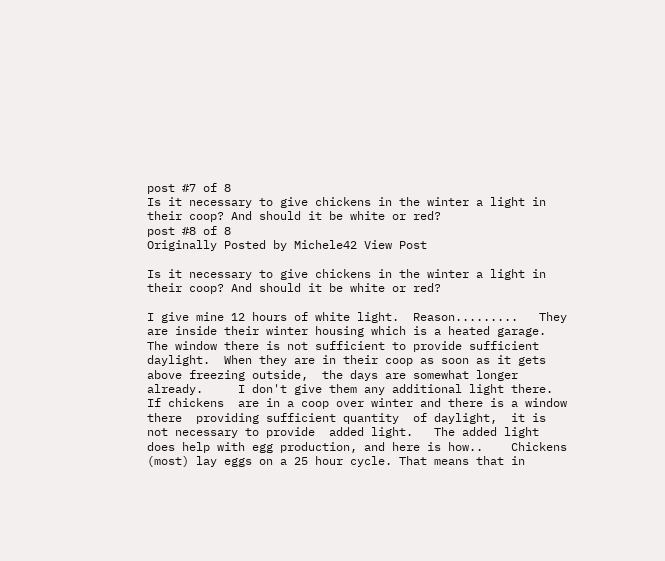post #7 of 8
Is it necessary to give chickens in the winter a light in their coop? And should it be white or red?
post #8 of 8
Originally Posted by Michele42 View Post

Is it necessary to give chickens in the winter a light in their coop? And should it be white or red?

I give mine 12 hours of white light.  Reason.........   They are inside their winter housing which is a heated garage.   The window there is not sufficient to provide sufficient  daylight.  When they are in their coop as soon as it gets above freezing outside,  the days are somewhat longer already.     I don't give them any additional light there.   If chickens  are in a coop over winter and there is a window there  providing sufficient quantity  of daylight,  it is not necessary to provide  added light.   The added light does help with egg production, and here is how..    Chickens (most) lay eggs on a 25 hour cycle. That means that in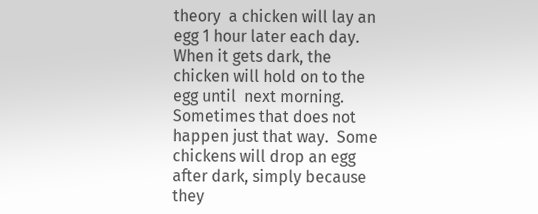theory  a chicken will lay an egg 1 hour later each day.   When it gets dark, the chicken will hold on to the egg until  next morning.   Sometimes that does not happen just that way.  Some chickens will drop an egg after dark, simply because they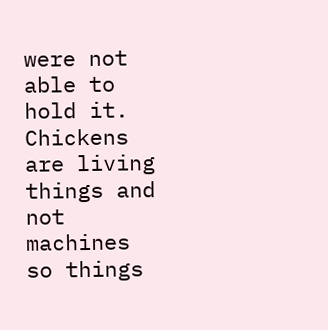were not able to hold it.  Chickens are living things and not machines so things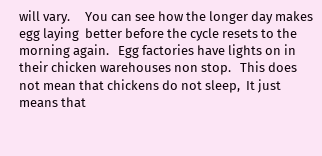will vary.     You can see how the longer day makes egg laying  better before the cycle resets to the morning again.   Egg factories have lights on in their chicken warehouses non stop.   This does not mean that chickens do not sleep,  It just means that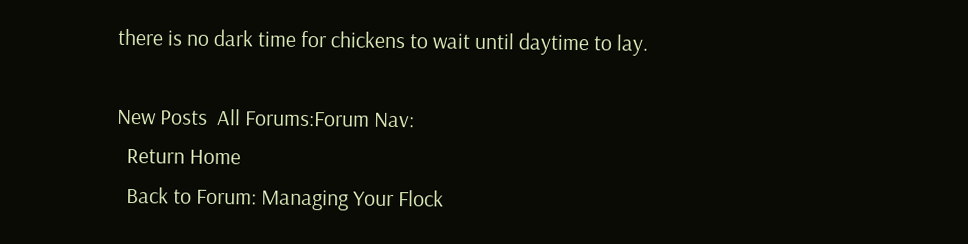there is no dark time for chickens to wait until daytime to lay.

New Posts  All Forums:Forum Nav:
  Return Home
  Back to Forum: Managing Your Flock